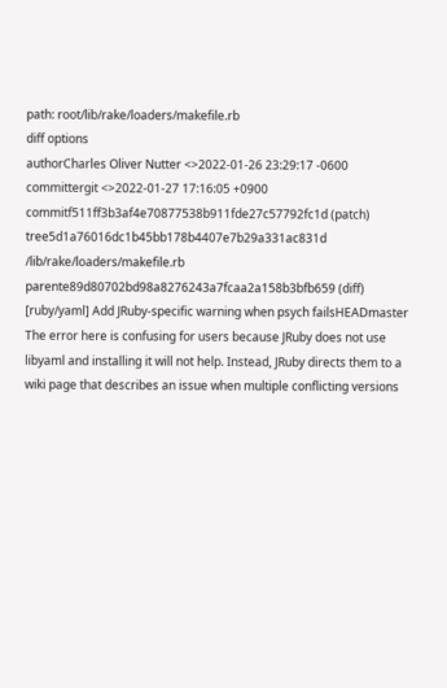path: root/lib/rake/loaders/makefile.rb
diff options
authorCharles Oliver Nutter <>2022-01-26 23:29:17 -0600
committergit <>2022-01-27 17:16:05 +0900
commitf511ff3b3af4e70877538b911fde27c57792fc1d (patch)
tree5d1a76016dc1b45bb178b4407e7b29a331ac831d /lib/rake/loaders/makefile.rb
parente89d80702bd98a8276243a7fcaa2a158b3bfb659 (diff)
[ruby/yaml] Add JRuby-specific warning when psych failsHEADmaster
The error here is confusing for users because JRuby does not use libyaml and installing it will not help. Instead, JRuby directs them to a wiki page that describes an issue when multiple conflicting versions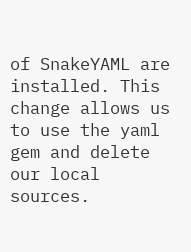of SnakeYAML are installed. This change allows us to use the yaml gem and delete our local sources.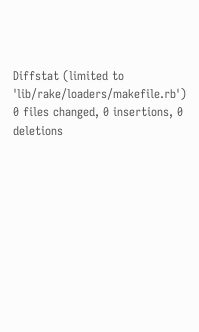Diffstat (limited to 'lib/rake/loaders/makefile.rb')
0 files changed, 0 insertions, 0 deletions